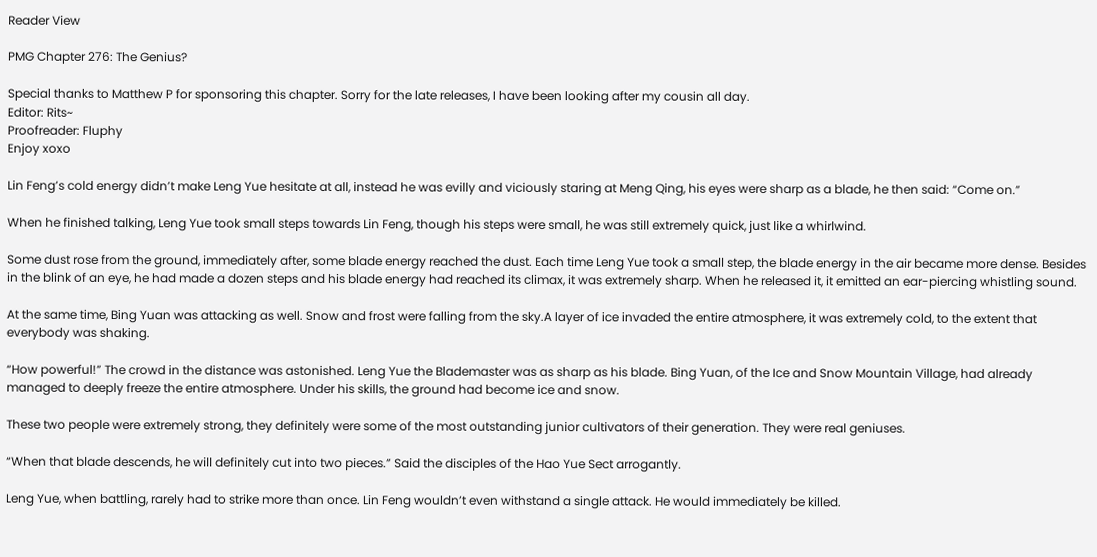Reader View

PMG Chapter 276: The Genius?

Special thanks to Matthew P for sponsoring this chapter. Sorry for the late releases, I have been looking after my cousin all day.
Editor: Rits~
Proofreader: Fluphy
Enjoy xoxo

Lin Feng’s cold energy didn’t make Leng Yue hesitate at all, instead he was evilly and viciously staring at Meng Qing, his eyes were sharp as a blade, he then said: “Come on.”

When he finished talking, Leng Yue took small steps towards Lin Feng, though his steps were small, he was still extremely quick, just like a whirlwind.

Some dust rose from the ground, immediately after, some blade energy reached the dust. Each time Leng Yue took a small step, the blade energy in the air became more dense. Besides in the blink of an eye, he had made a dozen steps and his blade energy had reached its climax, it was extremely sharp. When he released it, it emitted an ear-piercing whistling sound.

At the same time, Bing Yuan was attacking as well. Snow and frost were falling from the sky.A layer of ice invaded the entire atmosphere, it was extremely cold, to the extent that everybody was shaking.

“How powerful!” The crowd in the distance was astonished. Leng Yue the Blademaster was as sharp as his blade. Bing Yuan, of the Ice and Snow Mountain Village, had already managed to deeply freeze the entire atmosphere. Under his skills, the ground had become ice and snow.

These two people were extremely strong, they definitely were some of the most outstanding junior cultivators of their generation. They were real geniuses.

“When that blade descends, he will definitely cut into two pieces.” Said the disciples of the Hao Yue Sect arrogantly.

Leng Yue, when battling, rarely had to strike more than once. Lin Feng wouldn’t even withstand a single attack. He would immediately be killed.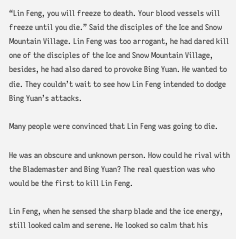“Lin Feng, you will freeze to death. Your blood vessels will freeze until you die.” Said the disciples of the Ice and Snow Mountain Village. Lin Feng was too arrogant, he had dared kill one of the disciples of the Ice and Snow Mountain Village, besides, he had also dared to provoke Bing Yuan. He wanted to die. They couldn’t wait to see how Lin Feng intended to dodge Bing Yuan’s attacks.

Many people were convinced that Lin Feng was going to die.

He was an obscure and unknown person. How could he rival with the Blademaster and Bing Yuan? The real question was who would be the first to kill Lin Feng.

Lin Feng, when he sensed the sharp blade and the ice energy, still looked calm and serene. He looked so calm that his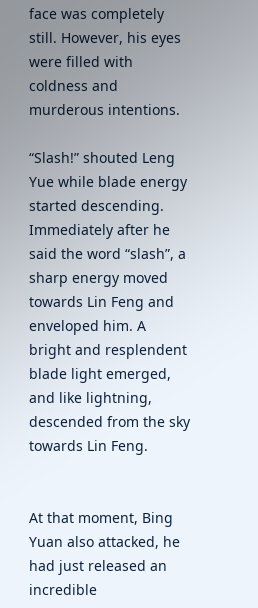face was completely still. However, his eyes were filled with coldness and murderous intentions.

“Slash!” shouted Leng Yue while blade energy started descending. Immediately after he said the word “slash”, a sharp energy moved towards Lin Feng and enveloped him. A bright and resplendent blade light emerged, and like lightning, descended from the sky towards Lin Feng.


At that moment, Bing Yuan also attacked, he had just released an incredible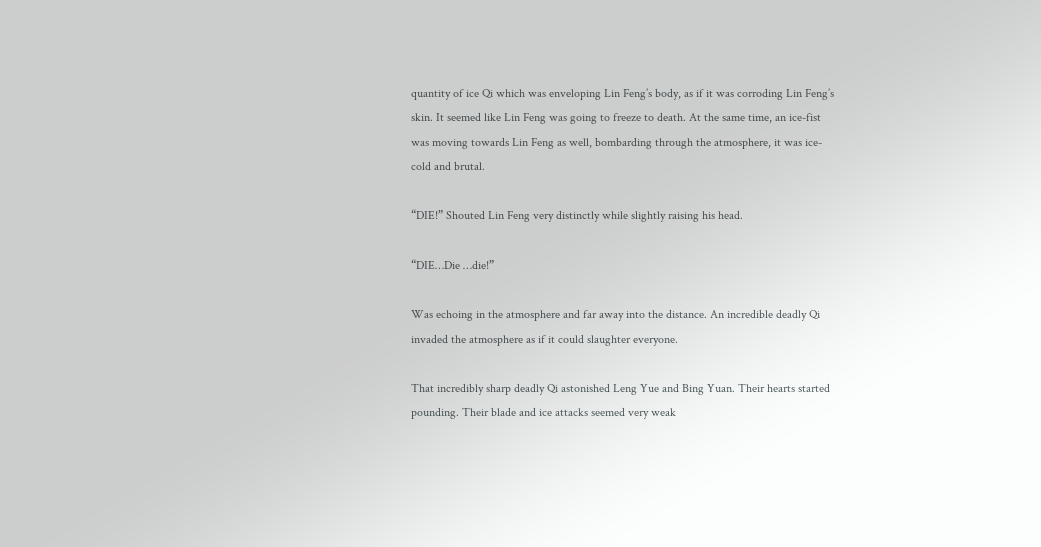quantity of ice Qi which was enveloping Lin Feng’s body, as if it was corroding Lin Feng’s skin. It seemed like Lin Feng was going to freeze to death. At the same time, an ice-fist was moving towards Lin Feng as well, bombarding through the atmosphere, it was ice-cold and brutal.

“DIE!” Shouted Lin Feng very distinctly while slightly raising his head.

“DIE…Die …die!”

Was echoing in the atmosphere and far away into the distance. An incredible deadly Qi invaded the atmosphere as if it could slaughter everyone.

That incredibly sharp deadly Qi astonished Leng Yue and Bing Yuan. Their hearts started pounding. Their blade and ice attacks seemed very weak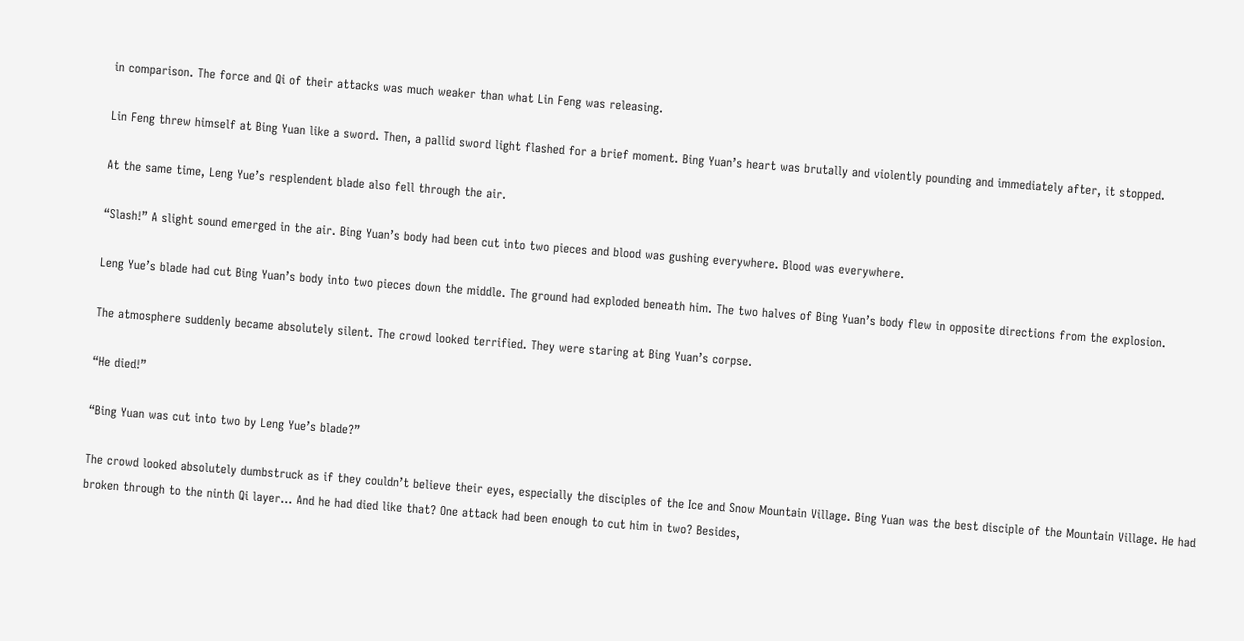in comparison. The force and Qi of their attacks was much weaker than what Lin Feng was releasing.

Lin Feng threw himself at Bing Yuan like a sword. Then, a pallid sword light flashed for a brief moment. Bing Yuan’s heart was brutally and violently pounding and immediately after, it stopped.

At the same time, Leng Yue’s resplendent blade also fell through the air.

“Slash!” A slight sound emerged in the air. Bing Yuan’s body had been cut into two pieces and blood was gushing everywhere. Blood was everywhere.

Leng Yue’s blade had cut Bing Yuan’s body into two pieces down the middle. The ground had exploded beneath him. The two halves of Bing Yuan’s body flew in opposite directions from the explosion.

The atmosphere suddenly became absolutely silent. The crowd looked terrified. They were staring at Bing Yuan’s corpse.

“He died!”

“Bing Yuan was cut into two by Leng Yue’s blade?”

The crowd looked absolutely dumbstruck as if they couldn’t believe their eyes, especially the disciples of the Ice and Snow Mountain Village. Bing Yuan was the best disciple of the Mountain Village. He had broken through to the ninth Qi layer… And he had died like that? One attack had been enough to cut him in two? Besides,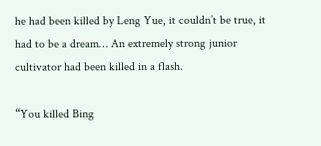he had been killed by Leng Yue, it couldn’t be true, it had to be a dream… An extremely strong junior cultivator had been killed in a flash.

“You killed Bing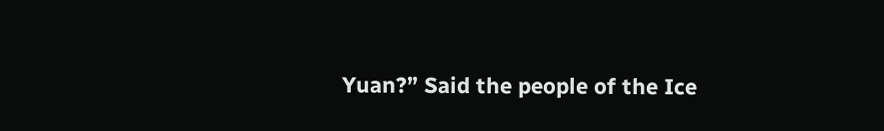Yuan?” Said the people of the Ice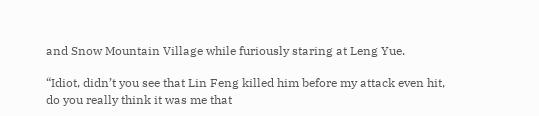and Snow Mountain Village while furiously staring at Leng Yue.

“Idiot, didn’t you see that Lin Feng killed him before my attack even hit, do you really think it was me that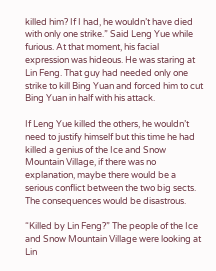killed him? If I had, he wouldn’t have died with only one strike.” Said Leng Yue while furious. At that moment, his facial expression was hideous. He was staring at Lin Feng. That guy had needed only one strike to kill Bing Yuan and forced him to cut Bing Yuan in half with his attack.

If Leng Yue killed the others, he wouldn’t need to justify himself but this time he had killed a genius of the Ice and Snow Mountain Village, if there was no explanation, maybe there would be a serious conflict between the two big sects. The consequences would be disastrous.

“Killed by Lin Feng?” The people of the Ice and Snow Mountain Village were looking at Lin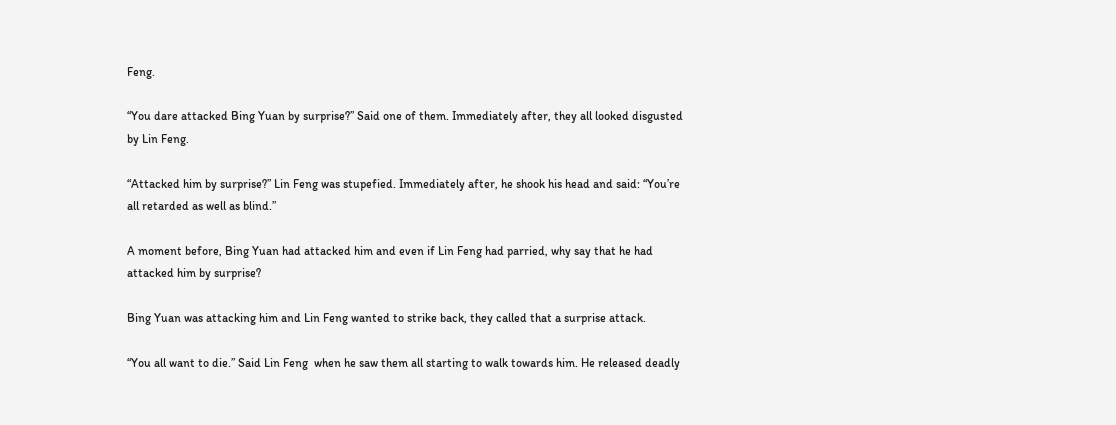Feng.

“You dare attacked Bing Yuan by surprise?” Said one of them. Immediately after, they all looked disgusted by Lin Feng.

“Attacked him by surprise?” Lin Feng was stupefied. Immediately after, he shook his head and said: “You’re all retarded as well as blind.”

A moment before, Bing Yuan had attacked him and even if Lin Feng had parried, why say that he had attacked him by surprise?

Bing Yuan was attacking him and Lin Feng wanted to strike back, they called that a surprise attack.

“You all want to die.” Said Lin Feng  when he saw them all starting to walk towards him. He released deadly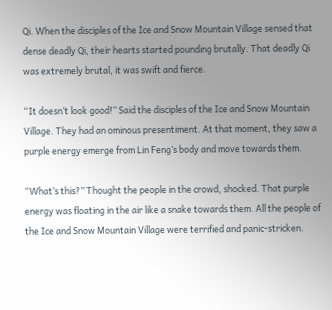Qi. When the disciples of the Ice and Snow Mountain Village sensed that dense deadly Qi, their hearts started pounding brutally. That deadly Qi was extremely brutal, it was swift and fierce.

“It doesn’t look good!” Said the disciples of the Ice and Snow Mountain Village. They had an ominous presentiment. At that moment, they saw a purple energy emerge from Lin Feng’s body and move towards them.

“What’s this?” Thought the people in the crowd, shocked. That purple energy was floating in the air like a snake towards them. All the people of the Ice and Snow Mountain Village were terrified and panic-stricken.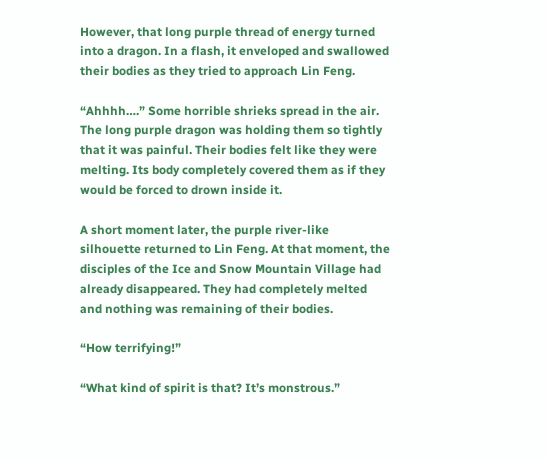However, that long purple thread of energy turned into a dragon. In a flash, it enveloped and swallowed their bodies as they tried to approach Lin Feng.

“Ahhhh….” Some horrible shrieks spread in the air. The long purple dragon was holding them so tightly that it was painful. Their bodies felt like they were melting. Its body completely covered them as if they would be forced to drown inside it.

A short moment later, the purple river-like silhouette returned to Lin Feng. At that moment, the disciples of the Ice and Snow Mountain Village had already disappeared. They had completely melted and nothing was remaining of their bodies.

“How terrifying!”

“What kind of spirit is that? It’s monstrous.”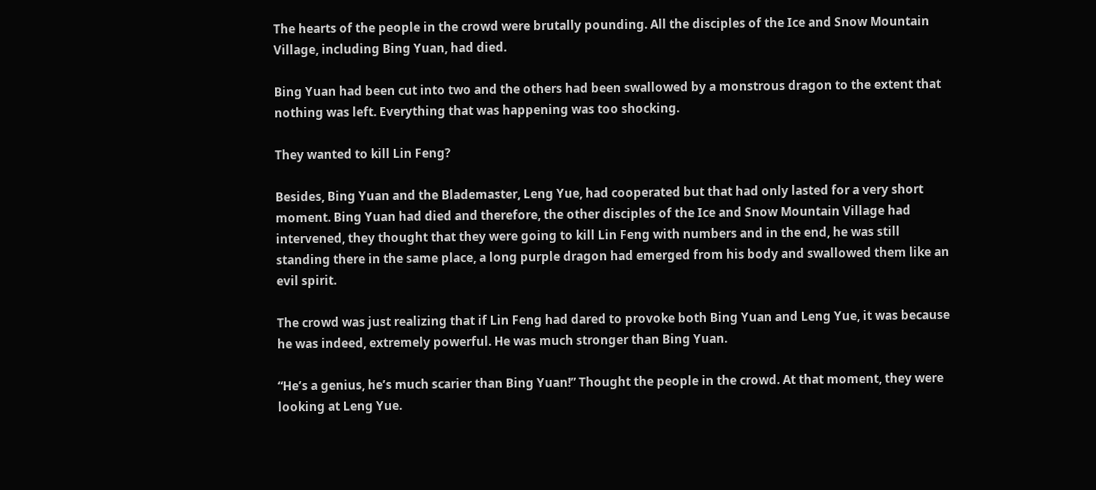The hearts of the people in the crowd were brutally pounding. All the disciples of the Ice and Snow Mountain Village, including Bing Yuan, had died.

Bing Yuan had been cut into two and the others had been swallowed by a monstrous dragon to the extent that nothing was left. Everything that was happening was too shocking.

They wanted to kill Lin Feng?

Besides, Bing Yuan and the Blademaster, Leng Yue, had cooperated but that had only lasted for a very short moment. Bing Yuan had died and therefore, the other disciples of the Ice and Snow Mountain Village had intervened, they thought that they were going to kill Lin Feng with numbers and in the end, he was still standing there in the same place, a long purple dragon had emerged from his body and swallowed them like an evil spirit.

The crowd was just realizing that if Lin Feng had dared to provoke both Bing Yuan and Leng Yue, it was because he was indeed, extremely powerful. He was much stronger than Bing Yuan.

“He’s a genius, he’s much scarier than Bing Yuan!” Thought the people in the crowd. At that moment, they were looking at Leng Yue.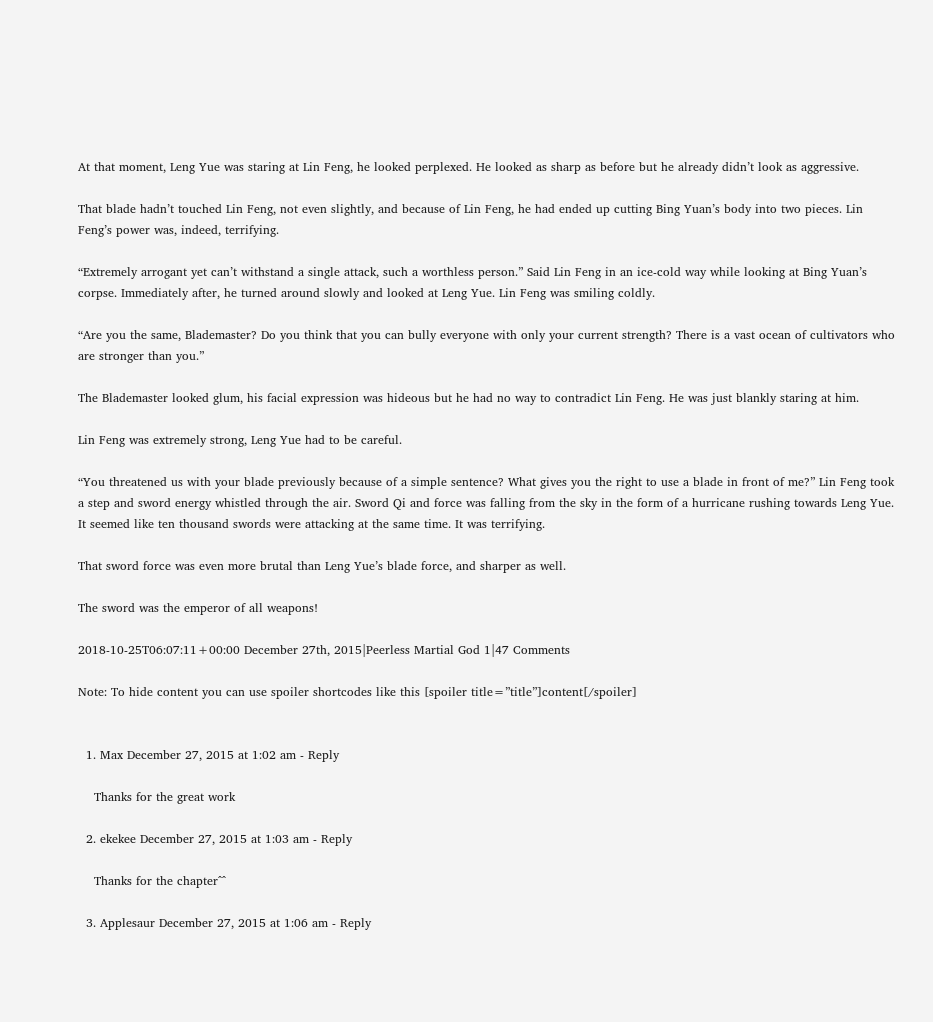At that moment, Leng Yue was staring at Lin Feng, he looked perplexed. He looked as sharp as before but he already didn’t look as aggressive.

That blade hadn’t touched Lin Feng, not even slightly, and because of Lin Feng, he had ended up cutting Bing Yuan’s body into two pieces. Lin Feng’s power was, indeed, terrifying.

“Extremely arrogant yet can’t withstand a single attack, such a worthless person.” Said Lin Feng in an ice-cold way while looking at Bing Yuan’s corpse. Immediately after, he turned around slowly and looked at Leng Yue. Lin Feng was smiling coldly.

“Are you the same, Blademaster? Do you think that you can bully everyone with only your current strength? There is a vast ocean of cultivators who are stronger than you.”

The Blademaster looked glum, his facial expression was hideous but he had no way to contradict Lin Feng. He was just blankly staring at him.

Lin Feng was extremely strong, Leng Yue had to be careful.

“You threatened us with your blade previously because of a simple sentence? What gives you the right to use a blade in front of me?” Lin Feng took a step and sword energy whistled through the air. Sword Qi and force was falling from the sky in the form of a hurricane rushing towards Leng Yue. It seemed like ten thousand swords were attacking at the same time. It was terrifying.

That sword force was even more brutal than Leng Yue’s blade force, and sharper as well.

The sword was the emperor of all weapons!

2018-10-25T06:07:11+00:00 December 27th, 2015|Peerless Martial God 1|47 Comments

Note: To hide content you can use spoiler shortcodes like this [spoiler title=”title”]content[/spoiler]


  1. Max December 27, 2015 at 1:02 am - Reply

    Thanks for the great work

  2. ekekee December 27, 2015 at 1:03 am - Reply

    Thanks for the chapter^^

  3. Applesaur December 27, 2015 at 1:06 am - Reply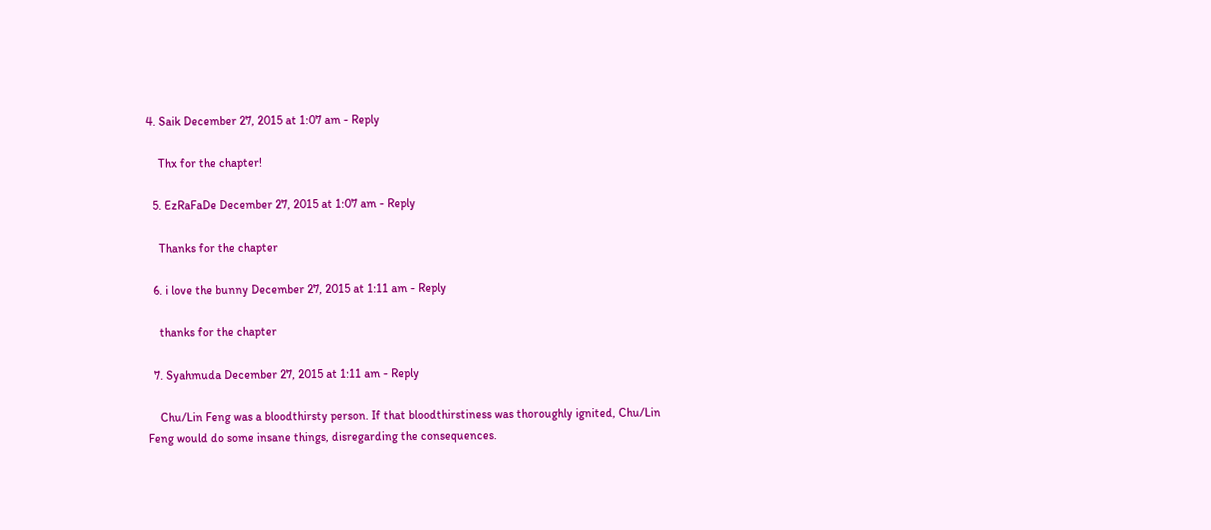4. Saik December 27, 2015 at 1:07 am - Reply

    Thx for the chapter!

  5. EzRaFaDe December 27, 2015 at 1:07 am - Reply

    Thanks for the chapter

  6. i love the bunny December 27, 2015 at 1:11 am - Reply

    thanks for the chapter

  7. Syahmuda December 27, 2015 at 1:11 am - Reply

    Chu/Lin Feng was a bloodthirsty person. If that bloodthirstiness was thoroughly ignited, Chu/Lin Feng would do some insane things, disregarding the consequences.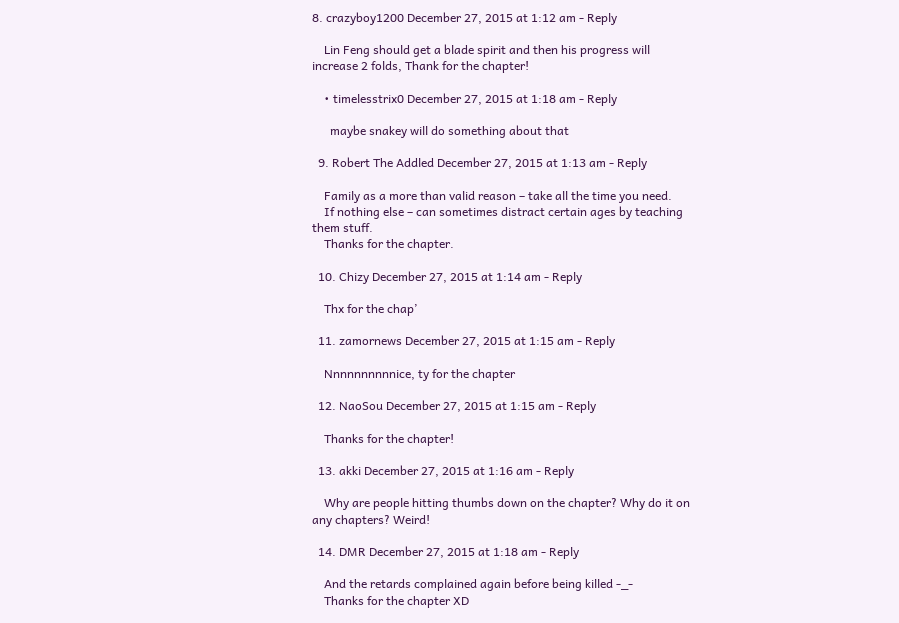8. crazyboy1200 December 27, 2015 at 1:12 am - Reply

    Lin Feng should get a blade spirit and then his progress will increase 2 folds, Thank for the chapter!

    • timelesstrix0 December 27, 2015 at 1:18 am - Reply

      maybe snakey will do something about that

  9. Robert The Addled December 27, 2015 at 1:13 am - Reply

    Family as a more than valid reason – take all the time you need.
    If nothing else – can sometimes distract certain ages by teaching them stuff.
    Thanks for the chapter.

  10. Chizy December 27, 2015 at 1:14 am - Reply

    Thx for the chap’

  11. zamornews December 27, 2015 at 1:15 am - Reply

    Nnnnnnnnnnice, ty for the chapter

  12. NaoSou December 27, 2015 at 1:15 am - Reply

    Thanks for the chapter!

  13. akki December 27, 2015 at 1:16 am - Reply

    Why are people hitting thumbs down on the chapter? Why do it on any chapters? Weird!

  14. DMR December 27, 2015 at 1:18 am - Reply

    And the retards complained again before being killed -_-
    Thanks for the chapter XD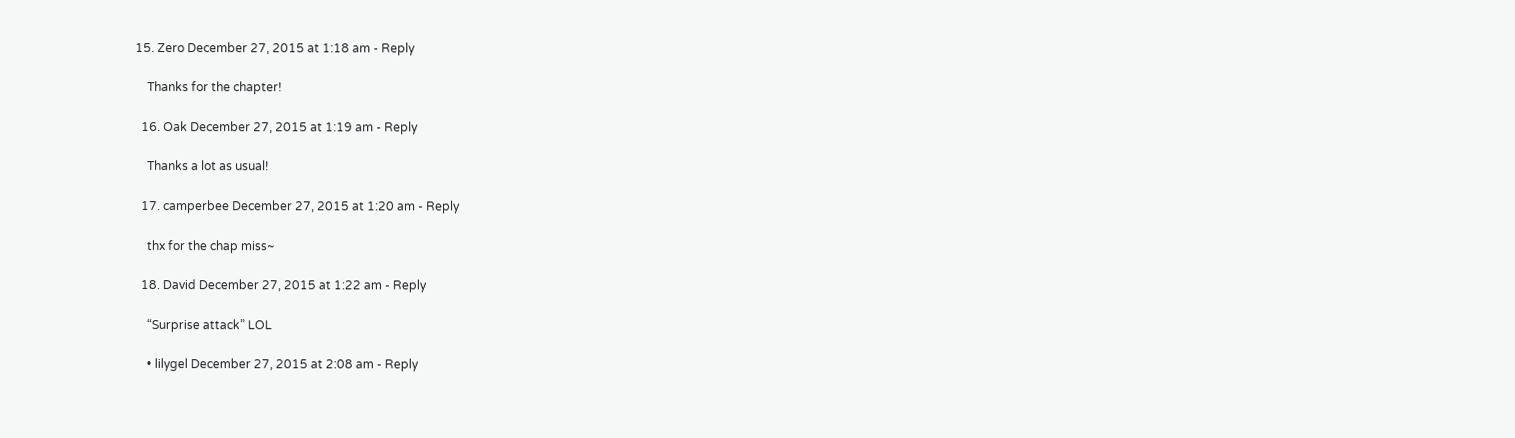15. Zero December 27, 2015 at 1:18 am - Reply

    Thanks for the chapter!

  16. Oak December 27, 2015 at 1:19 am - Reply

    Thanks a lot as usual!

  17. camperbee December 27, 2015 at 1:20 am - Reply

    thx for the chap miss~

  18. David December 27, 2015 at 1:22 am - Reply

    “Surprise attack” LOL

    • lilygel December 27, 2015 at 2:08 am - Reply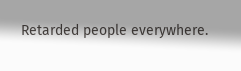Retarded people everywhere.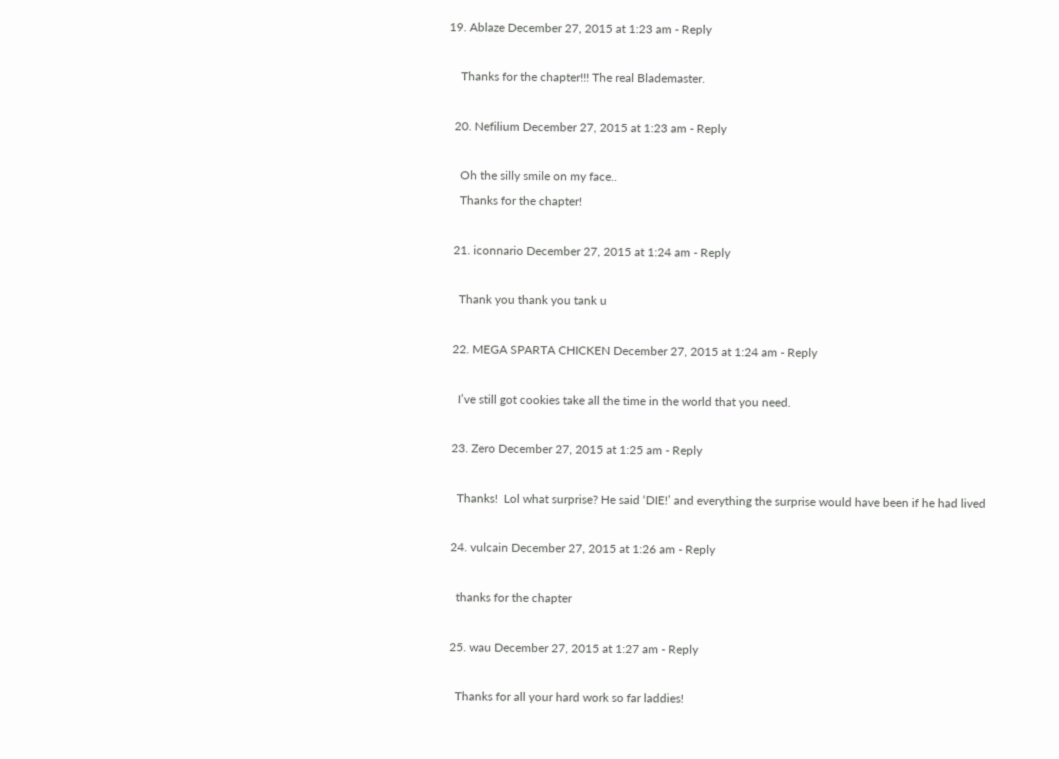19. Ablaze December 27, 2015 at 1:23 am - Reply

    Thanks for the chapter!!! The real Blademaster.

  20. Nefilium December 27, 2015 at 1:23 am - Reply

    Oh the silly smile on my face..
    Thanks for the chapter!

  21. iconnario December 27, 2015 at 1:24 am - Reply

    Thank you thank you tank u

  22. MEGA SPARTA CHICKEN December 27, 2015 at 1:24 am - Reply

    I’ve still got cookies take all the time in the world that you need.

  23. Zero December 27, 2015 at 1:25 am - Reply

    Thanks!  Lol what surprise? He said ‘DIE!’ and everything the surprise would have been if he had lived

  24. vulcain December 27, 2015 at 1:26 am - Reply

    thanks for the chapter

  25. wau December 27, 2015 at 1:27 am - Reply

    Thanks for all your hard work so far laddies!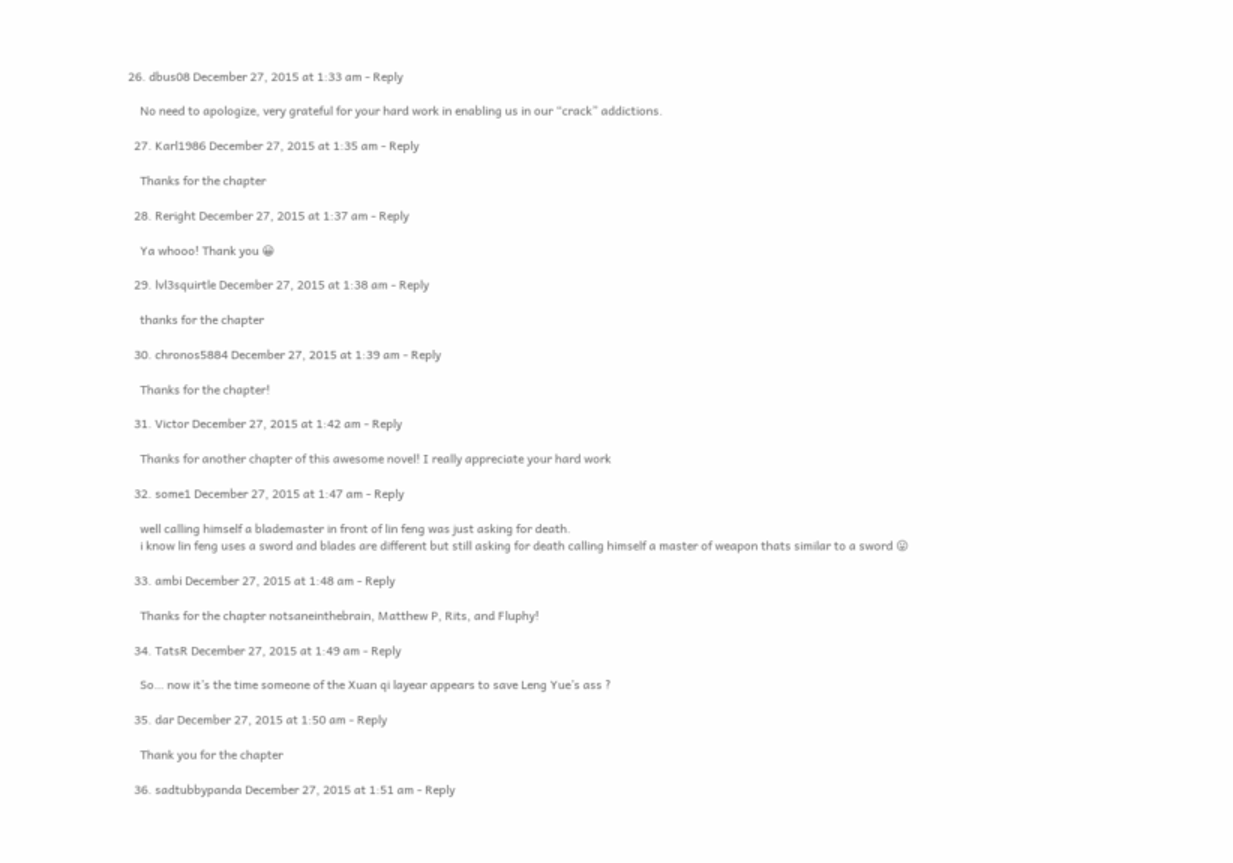26. dbus08 December 27, 2015 at 1:33 am - Reply

    No need to apologize, very grateful for your hard work in enabling us in our “crack” addictions.

  27. Karl1986 December 27, 2015 at 1:35 am - Reply

    Thanks for the chapter

  28. Reright December 27, 2015 at 1:37 am - Reply

    Ya whooo! Thank you 😀

  29. lvl3squirtle December 27, 2015 at 1:38 am - Reply

    thanks for the chapter

  30. chronos5884 December 27, 2015 at 1:39 am - Reply

    Thanks for the chapter!

  31. Victor December 27, 2015 at 1:42 am - Reply

    Thanks for another chapter of this awesome novel! I really appreciate your hard work

  32. some1 December 27, 2015 at 1:47 am - Reply

    well calling himself a blademaster in front of lin feng was just asking for death.
    i know lin feng uses a sword and blades are different but still asking for death calling himself a master of weapon thats similar to a sword 😛

  33. ambi December 27, 2015 at 1:48 am - Reply

    Thanks for the chapter notsaneinthebrain, Matthew P, Rits, and Fluphy!

  34. TatsR December 27, 2015 at 1:49 am - Reply

    So… now it’s the time someone of the Xuan qi layear appears to save Leng Yue’s ass ?

  35. dar December 27, 2015 at 1:50 am - Reply

    Thank you for the chapter

  36. sadtubbypanda December 27, 2015 at 1:51 am - Reply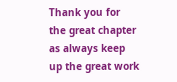Thank you for the great chapter as always keep up the great work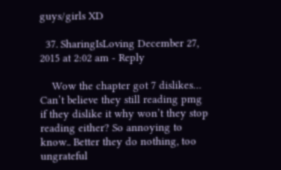guys/girls XD

  37. SharingIsLoving December 27, 2015 at 2:02 am - Reply

    Wow the chapter got 7 dislikes… Can’t believe they still reading pmg if they dislike it why won’t they stop reading either? So annoying to know.. Better they do nothing, too ungrateful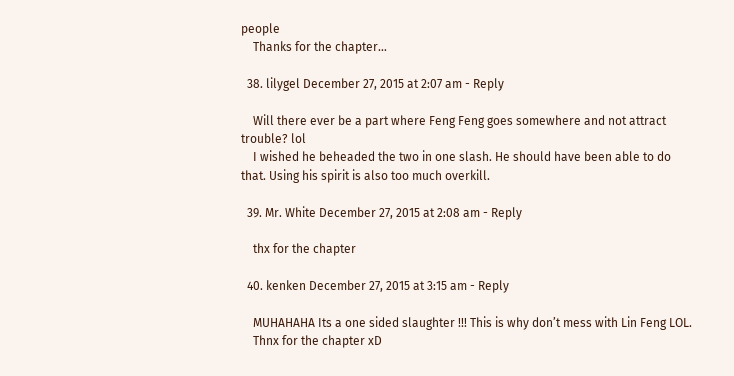people
    Thanks for the chapter…

  38. lilygel December 27, 2015 at 2:07 am - Reply

    Will there ever be a part where Feng Feng goes somewhere and not attract trouble? lol
    I wished he beheaded the two in one slash. He should have been able to do that. Using his spirit is also too much overkill.

  39. Mr. White December 27, 2015 at 2:08 am - Reply

    thx for the chapter

  40. kenken December 27, 2015 at 3:15 am - Reply

    MUHAHAHA Its a one sided slaughter !!! This is why don’t mess with Lin Feng LOL.
    Thnx for the chapter xD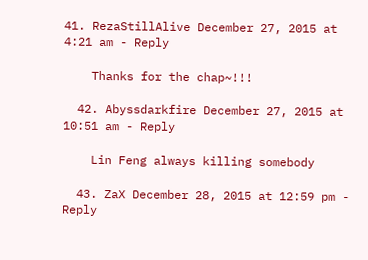41. RezaStillAlive December 27, 2015 at 4:21 am - Reply

    Thanks for the chap~!!!

  42. Abyssdarkfire December 27, 2015 at 10:51 am - Reply

    Lin Feng always killing somebody

  43. ZaX December 28, 2015 at 12:59 pm - Reply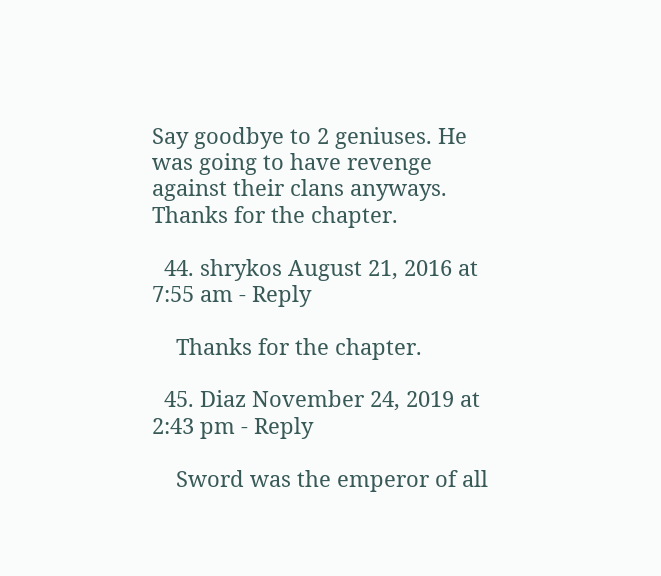Say goodbye to 2 geniuses. He was going to have revenge against their clans anyways. Thanks for the chapter.

  44. shrykos August 21, 2016 at 7:55 am - Reply

    Thanks for the chapter.

  45. Diaz November 24, 2019 at 2:43 pm - Reply

    Sword was the emperor of all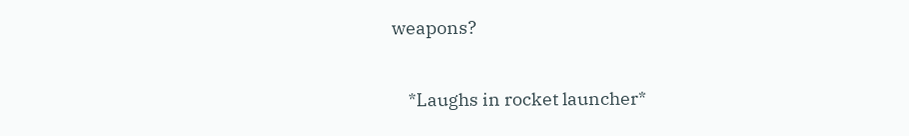weapons?

    *Laughs in rocket launcher*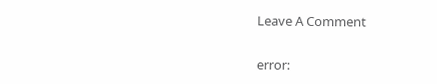Leave A Comment

error: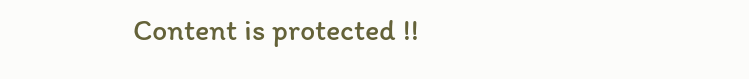Content is protected !!